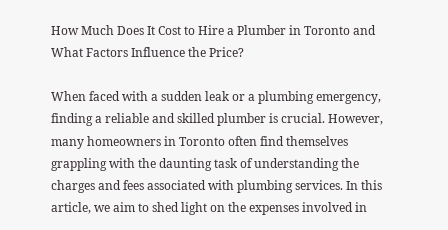How Much Does It Cost to Hire a Plumber in Toronto and What Factors Influence the Price?

When faced with a sudden leak or a plumbing emergency, finding a reliable and skilled plumber is crucial. However, many homeowners in Toronto often find themselves grappling with the daunting task of understanding the charges and fees associated with plumbing services. In this article, we aim to shed light on the expenses involved in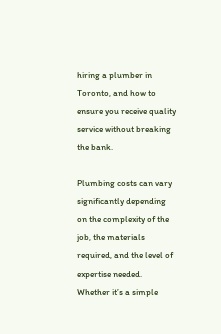hiring a plumber in Toronto, and how to ensure you receive quality service without breaking the bank.

Plumbing costs can vary significantly depending on the complexity of the job, the materials required, and the level of expertise needed. Whether it’s a simple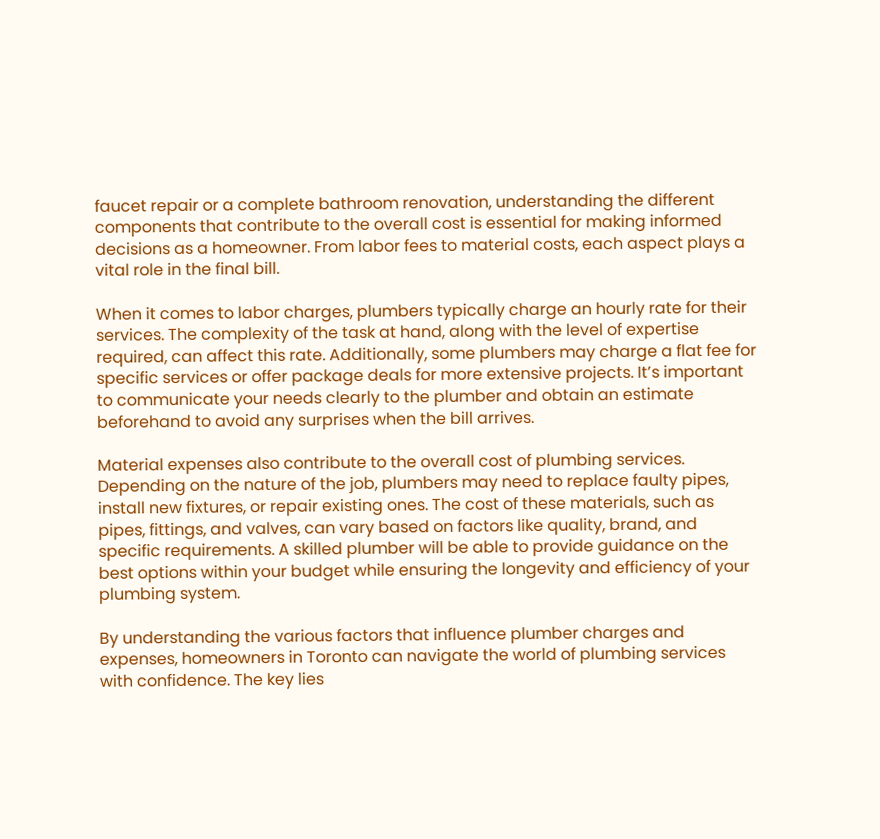faucet repair or a complete bathroom renovation, understanding the different components that contribute to the overall cost is essential for making informed decisions as a homeowner. From labor fees to material costs, each aspect plays a vital role in the final bill.

When it comes to labor charges, plumbers typically charge an hourly rate for their services. The complexity of the task at hand, along with the level of expertise required, can affect this rate. Additionally, some plumbers may charge a flat fee for specific services or offer package deals for more extensive projects. It’s important to communicate your needs clearly to the plumber and obtain an estimate beforehand to avoid any surprises when the bill arrives.

Material expenses also contribute to the overall cost of plumbing services. Depending on the nature of the job, plumbers may need to replace faulty pipes, install new fixtures, or repair existing ones. The cost of these materials, such as pipes, fittings, and valves, can vary based on factors like quality, brand, and specific requirements. A skilled plumber will be able to provide guidance on the best options within your budget while ensuring the longevity and efficiency of your plumbing system.

By understanding the various factors that influence plumber charges and expenses, homeowners in Toronto can navigate the world of plumbing services with confidence. The key lies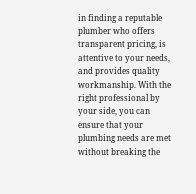in finding a reputable plumber who offers transparent pricing, is attentive to your needs, and provides quality workmanship. With the right professional by your side, you can ensure that your plumbing needs are met without breaking the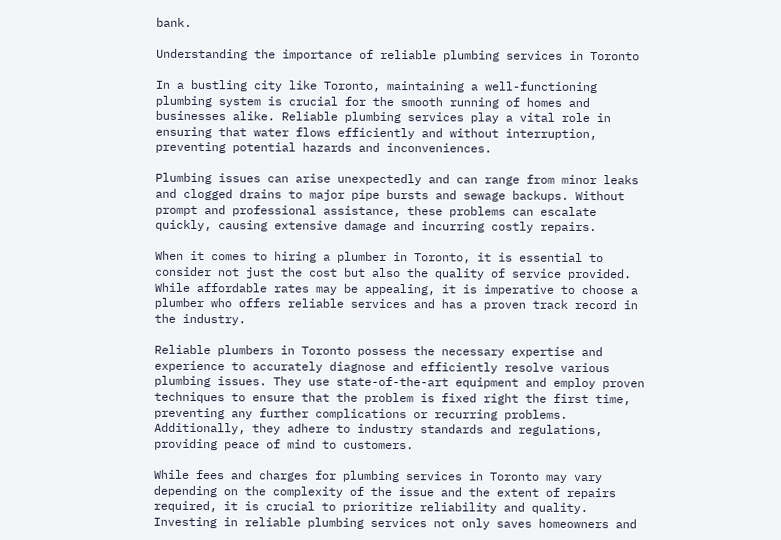bank.

Understanding the importance of reliable plumbing services in Toronto

In a bustling city like Toronto, maintaining a well-functioning plumbing system is crucial for the smooth running of homes and businesses alike. Reliable plumbing services play a vital role in ensuring that water flows efficiently and without interruption, preventing potential hazards and inconveniences.

Plumbing issues can arise unexpectedly and can range from minor leaks and clogged drains to major pipe bursts and sewage backups. Without prompt and professional assistance, these problems can escalate quickly, causing extensive damage and incurring costly repairs.

When it comes to hiring a plumber in Toronto, it is essential to consider not just the cost but also the quality of service provided. While affordable rates may be appealing, it is imperative to choose a plumber who offers reliable services and has a proven track record in the industry.

Reliable plumbers in Toronto possess the necessary expertise and experience to accurately diagnose and efficiently resolve various plumbing issues. They use state-of-the-art equipment and employ proven techniques to ensure that the problem is fixed right the first time, preventing any further complications or recurring problems. Additionally, they adhere to industry standards and regulations, providing peace of mind to customers.

While fees and charges for plumbing services in Toronto may vary depending on the complexity of the issue and the extent of repairs required, it is crucial to prioritize reliability and quality. Investing in reliable plumbing services not only saves homeowners and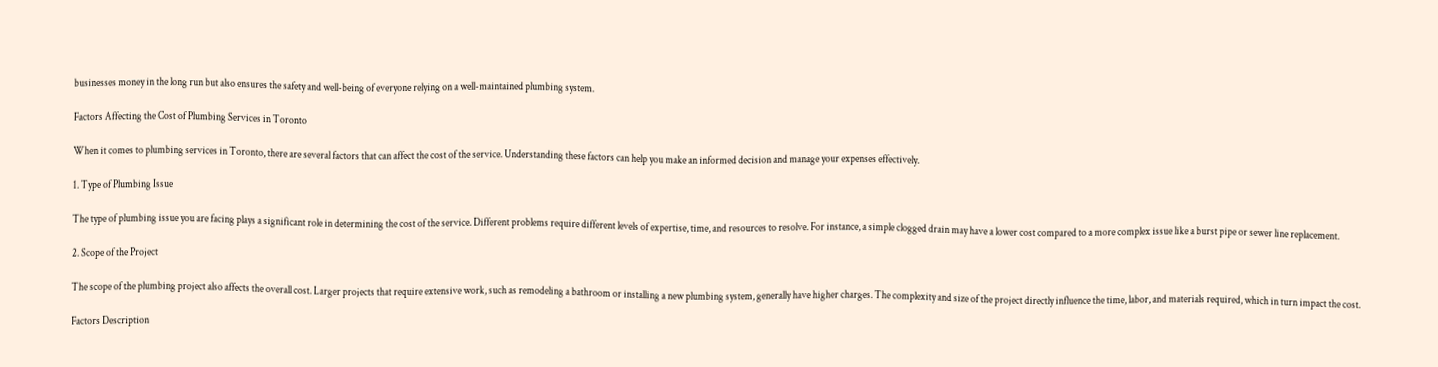businesses money in the long run but also ensures the safety and well-being of everyone relying on a well-maintained plumbing system.

Factors Affecting the Cost of Plumbing Services in Toronto

When it comes to plumbing services in Toronto, there are several factors that can affect the cost of the service. Understanding these factors can help you make an informed decision and manage your expenses effectively.

1. Type of Plumbing Issue

The type of plumbing issue you are facing plays a significant role in determining the cost of the service. Different problems require different levels of expertise, time, and resources to resolve. For instance, a simple clogged drain may have a lower cost compared to a more complex issue like a burst pipe or sewer line replacement.

2. Scope of the Project

The scope of the plumbing project also affects the overall cost. Larger projects that require extensive work, such as remodeling a bathroom or installing a new plumbing system, generally have higher charges. The complexity and size of the project directly influence the time, labor, and materials required, which in turn impact the cost.

Factors Description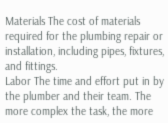Materials The cost of materials required for the plumbing repair or installation, including pipes, fixtures, and fittings.
Labor The time and effort put in by the plumber and their team. The more complex the task, the more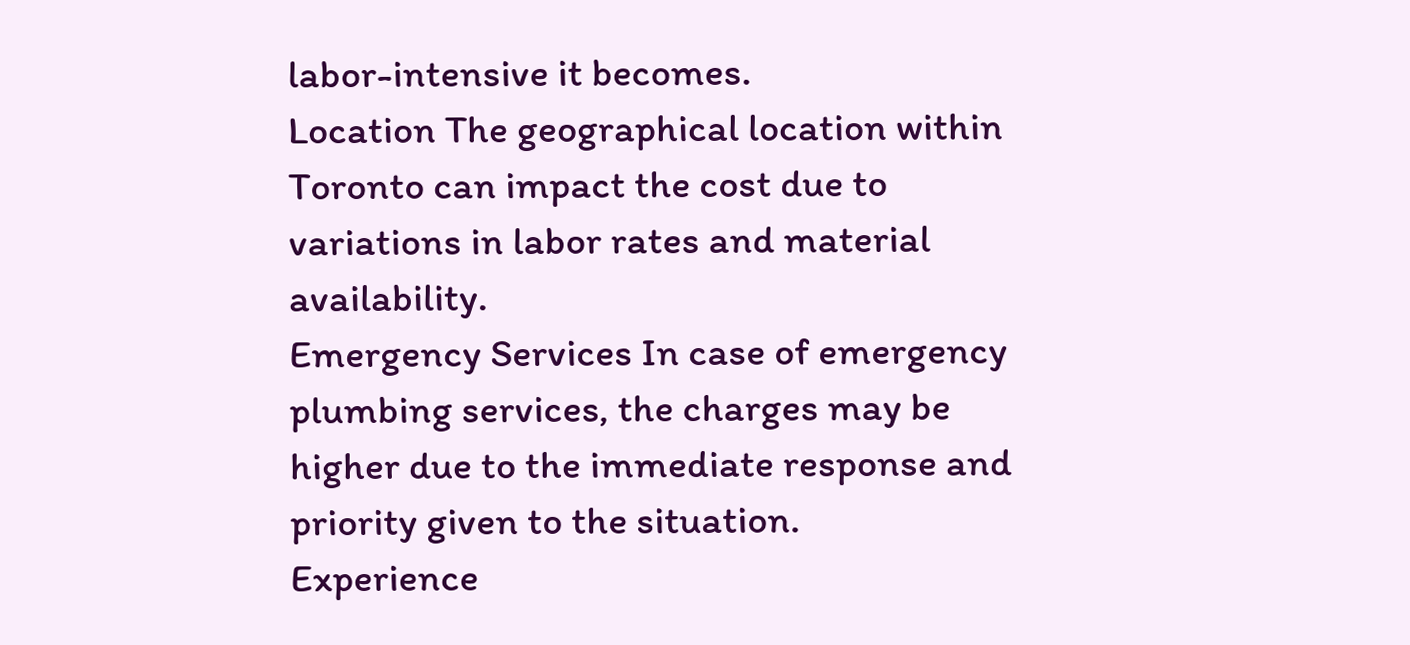labor-intensive it becomes.
Location The geographical location within Toronto can impact the cost due to variations in labor rates and material availability.
Emergency Services In case of emergency plumbing services, the charges may be higher due to the immediate response and priority given to the situation.
Experience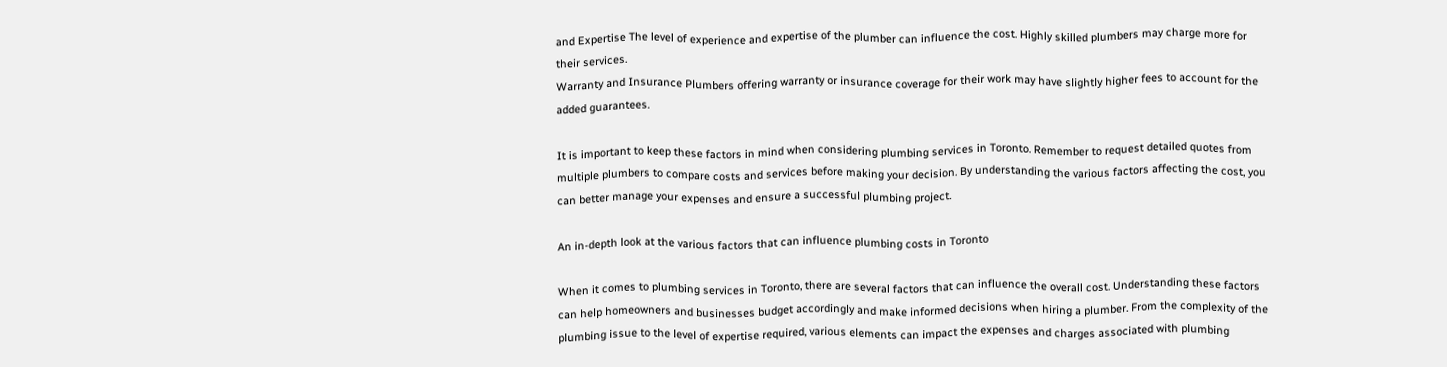and Expertise The level of experience and expertise of the plumber can influence the cost. Highly skilled plumbers may charge more for their services.
Warranty and Insurance Plumbers offering warranty or insurance coverage for their work may have slightly higher fees to account for the added guarantees.

It is important to keep these factors in mind when considering plumbing services in Toronto. Remember to request detailed quotes from multiple plumbers to compare costs and services before making your decision. By understanding the various factors affecting the cost, you can better manage your expenses and ensure a successful plumbing project.

An in-depth look at the various factors that can influence plumbing costs in Toronto

When it comes to plumbing services in Toronto, there are several factors that can influence the overall cost. Understanding these factors can help homeowners and businesses budget accordingly and make informed decisions when hiring a plumber. From the complexity of the plumbing issue to the level of expertise required, various elements can impact the expenses and charges associated with plumbing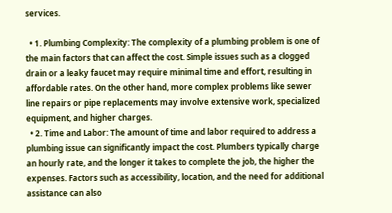services.

  • 1. Plumbing Complexity: The complexity of a plumbing problem is one of the main factors that can affect the cost. Simple issues such as a clogged drain or a leaky faucet may require minimal time and effort, resulting in affordable rates. On the other hand, more complex problems like sewer line repairs or pipe replacements may involve extensive work, specialized equipment, and higher charges.
  • 2. Time and Labor: The amount of time and labor required to address a plumbing issue can significantly impact the cost. Plumbers typically charge an hourly rate, and the longer it takes to complete the job, the higher the expenses. Factors such as accessibility, location, and the need for additional assistance can also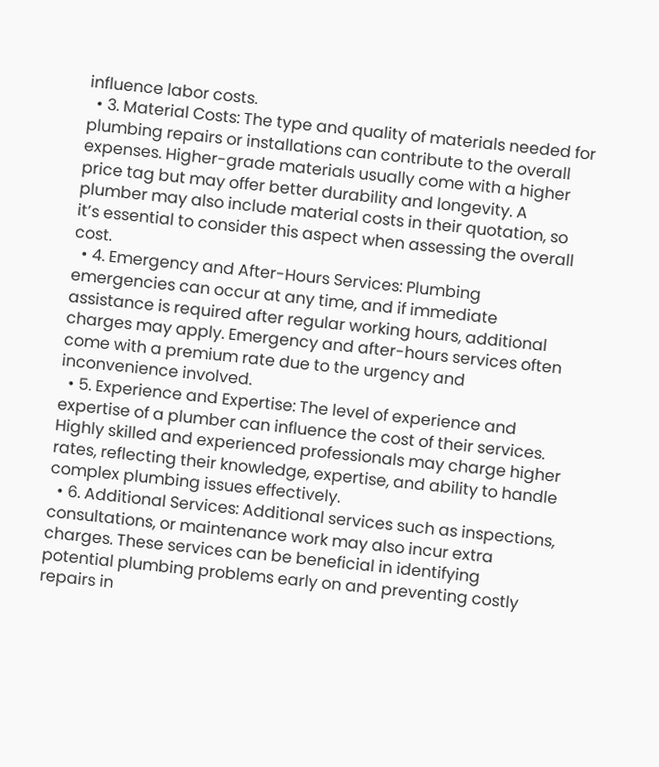influence labor costs.
  • 3. Material Costs: The type and quality of materials needed for plumbing repairs or installations can contribute to the overall expenses. Higher-grade materials usually come with a higher price tag but may offer better durability and longevity. A plumber may also include material costs in their quotation, so it’s essential to consider this aspect when assessing the overall cost.
  • 4. Emergency and After-Hours Services: Plumbing emergencies can occur at any time, and if immediate assistance is required after regular working hours, additional charges may apply. Emergency and after-hours services often come with a premium rate due to the urgency and inconvenience involved.
  • 5. Experience and Expertise: The level of experience and expertise of a plumber can influence the cost of their services. Highly skilled and experienced professionals may charge higher rates, reflecting their knowledge, expertise, and ability to handle complex plumbing issues effectively.
  • 6. Additional Services: Additional services such as inspections, consultations, or maintenance work may also incur extra charges. These services can be beneficial in identifying potential plumbing problems early on and preventing costly repairs in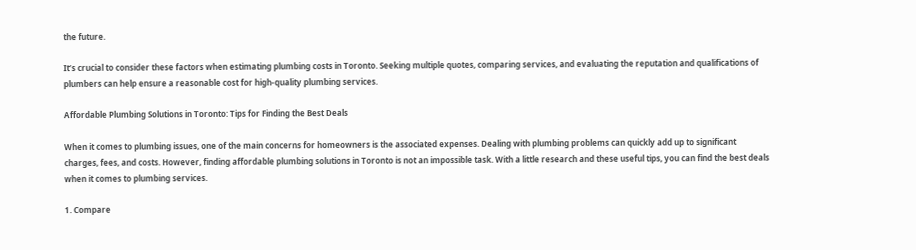the future.

It’s crucial to consider these factors when estimating plumbing costs in Toronto. Seeking multiple quotes, comparing services, and evaluating the reputation and qualifications of plumbers can help ensure a reasonable cost for high-quality plumbing services.

Affordable Plumbing Solutions in Toronto: Tips for Finding the Best Deals

When it comes to plumbing issues, one of the main concerns for homeowners is the associated expenses. Dealing with plumbing problems can quickly add up to significant charges, fees, and costs. However, finding affordable plumbing solutions in Toronto is not an impossible task. With a little research and these useful tips, you can find the best deals when it comes to plumbing services.

1. Compare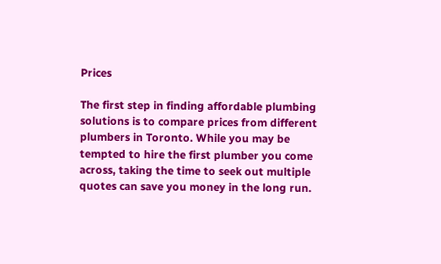Prices

The first step in finding affordable plumbing solutions is to compare prices from different plumbers in Toronto. While you may be tempted to hire the first plumber you come across, taking the time to seek out multiple quotes can save you money in the long run.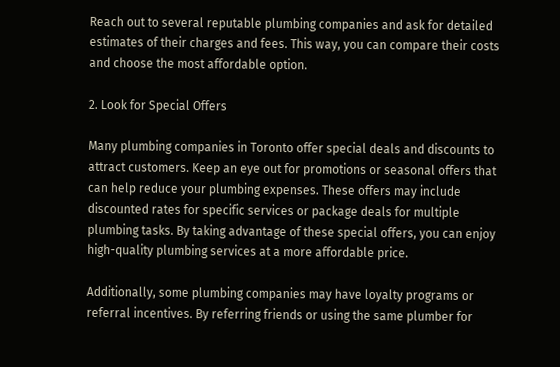Reach out to several reputable plumbing companies and ask for detailed estimates of their charges and fees. This way, you can compare their costs and choose the most affordable option.

2. Look for Special Offers

Many plumbing companies in Toronto offer special deals and discounts to attract customers. Keep an eye out for promotions or seasonal offers that can help reduce your plumbing expenses. These offers may include discounted rates for specific services or package deals for multiple plumbing tasks. By taking advantage of these special offers, you can enjoy high-quality plumbing services at a more affordable price.

Additionally, some plumbing companies may have loyalty programs or referral incentives. By referring friends or using the same plumber for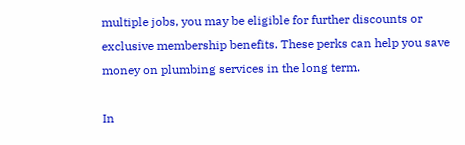multiple jobs, you may be eligible for further discounts or exclusive membership benefits. These perks can help you save money on plumbing services in the long term.

In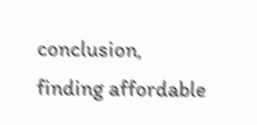conclusion, finding affordable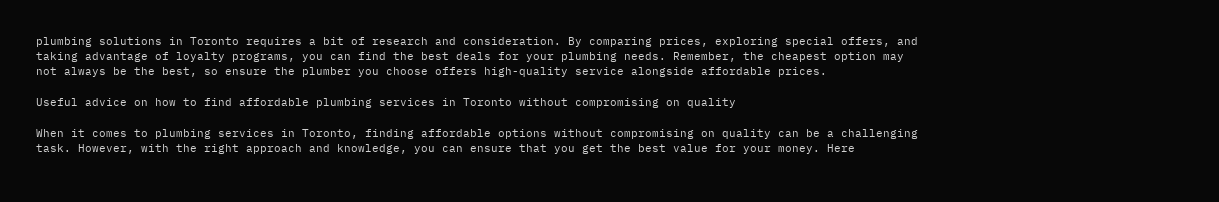plumbing solutions in Toronto requires a bit of research and consideration. By comparing prices, exploring special offers, and taking advantage of loyalty programs, you can find the best deals for your plumbing needs. Remember, the cheapest option may not always be the best, so ensure the plumber you choose offers high-quality service alongside affordable prices.

Useful advice on how to find affordable plumbing services in Toronto without compromising on quality

When it comes to plumbing services in Toronto, finding affordable options without compromising on quality can be a challenging task. However, with the right approach and knowledge, you can ensure that you get the best value for your money. Here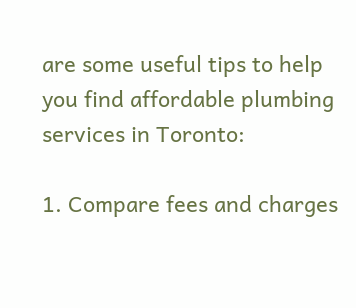are some useful tips to help you find affordable plumbing services in Toronto:

1. Compare fees and charges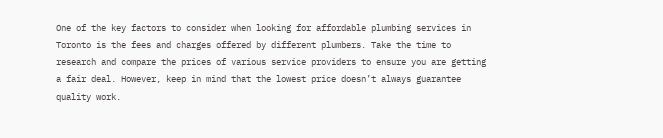One of the key factors to consider when looking for affordable plumbing services in Toronto is the fees and charges offered by different plumbers. Take the time to research and compare the prices of various service providers to ensure you are getting a fair deal. However, keep in mind that the lowest price doesn’t always guarantee quality work.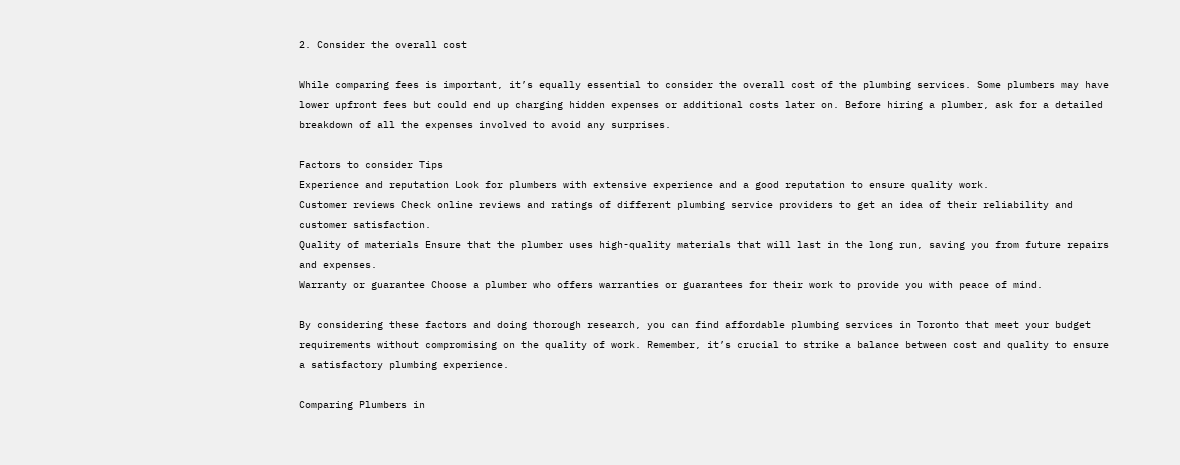2. Consider the overall cost

While comparing fees is important, it’s equally essential to consider the overall cost of the plumbing services. Some plumbers may have lower upfront fees but could end up charging hidden expenses or additional costs later on. Before hiring a plumber, ask for a detailed breakdown of all the expenses involved to avoid any surprises.

Factors to consider Tips
Experience and reputation Look for plumbers with extensive experience and a good reputation to ensure quality work.
Customer reviews Check online reviews and ratings of different plumbing service providers to get an idea of their reliability and customer satisfaction.
Quality of materials Ensure that the plumber uses high-quality materials that will last in the long run, saving you from future repairs and expenses.
Warranty or guarantee Choose a plumber who offers warranties or guarantees for their work to provide you with peace of mind.

By considering these factors and doing thorough research, you can find affordable plumbing services in Toronto that meet your budget requirements without compromising on the quality of work. Remember, it’s crucial to strike a balance between cost and quality to ensure a satisfactory plumbing experience.

Comparing Plumbers in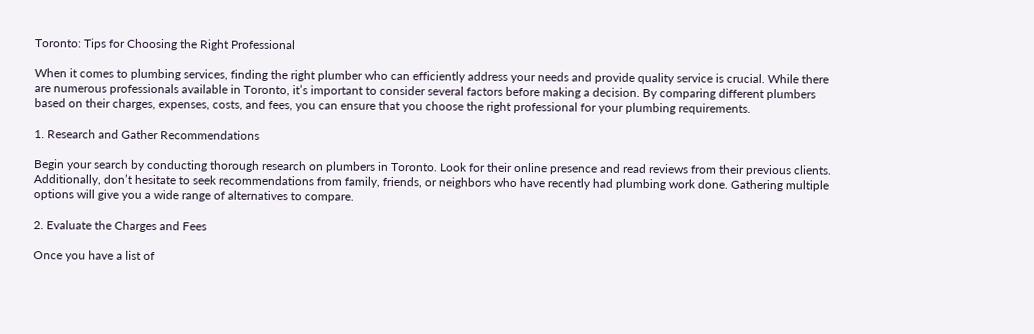Toronto: Tips for Choosing the Right Professional

When it comes to plumbing services, finding the right plumber who can efficiently address your needs and provide quality service is crucial. While there are numerous professionals available in Toronto, it’s important to consider several factors before making a decision. By comparing different plumbers based on their charges, expenses, costs, and fees, you can ensure that you choose the right professional for your plumbing requirements.

1. Research and Gather Recommendations

Begin your search by conducting thorough research on plumbers in Toronto. Look for their online presence and read reviews from their previous clients. Additionally, don’t hesitate to seek recommendations from family, friends, or neighbors who have recently had plumbing work done. Gathering multiple options will give you a wide range of alternatives to compare.

2. Evaluate the Charges and Fees

Once you have a list of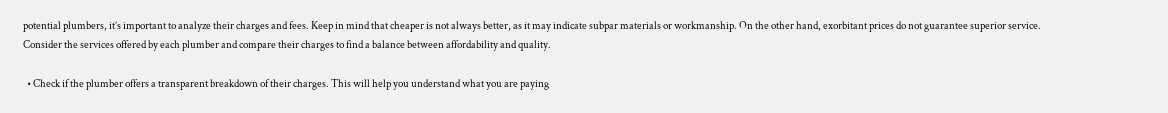potential plumbers, it’s important to analyze their charges and fees. Keep in mind that cheaper is not always better, as it may indicate subpar materials or workmanship. On the other hand, exorbitant prices do not guarantee superior service. Consider the services offered by each plumber and compare their charges to find a balance between affordability and quality.

  • Check if the plumber offers a transparent breakdown of their charges. This will help you understand what you are paying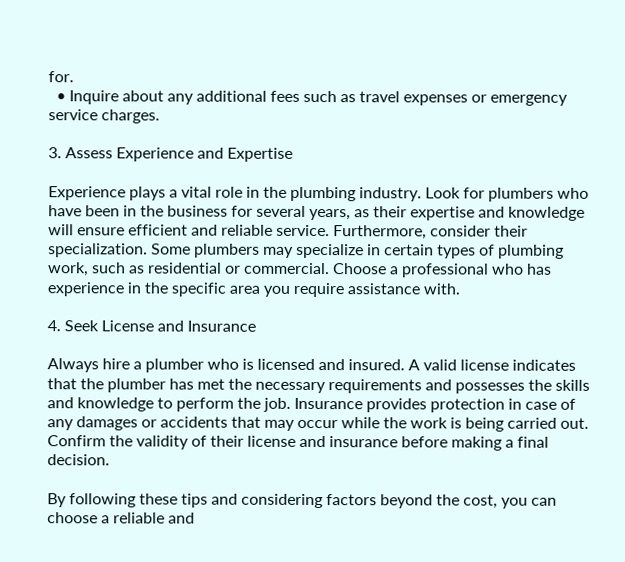for.
  • Inquire about any additional fees such as travel expenses or emergency service charges.

3. Assess Experience and Expertise

Experience plays a vital role in the plumbing industry. Look for plumbers who have been in the business for several years, as their expertise and knowledge will ensure efficient and reliable service. Furthermore, consider their specialization. Some plumbers may specialize in certain types of plumbing work, such as residential or commercial. Choose a professional who has experience in the specific area you require assistance with.

4. Seek License and Insurance

Always hire a plumber who is licensed and insured. A valid license indicates that the plumber has met the necessary requirements and possesses the skills and knowledge to perform the job. Insurance provides protection in case of any damages or accidents that may occur while the work is being carried out. Confirm the validity of their license and insurance before making a final decision.

By following these tips and considering factors beyond the cost, you can choose a reliable and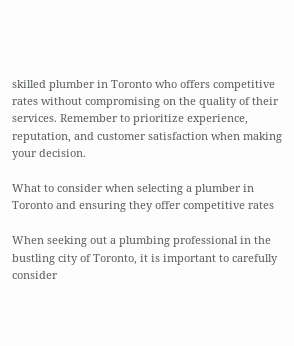skilled plumber in Toronto who offers competitive rates without compromising on the quality of their services. Remember to prioritize experience, reputation, and customer satisfaction when making your decision.

What to consider when selecting a plumber in Toronto and ensuring they offer competitive rates

When seeking out a plumbing professional in the bustling city of Toronto, it is important to carefully consider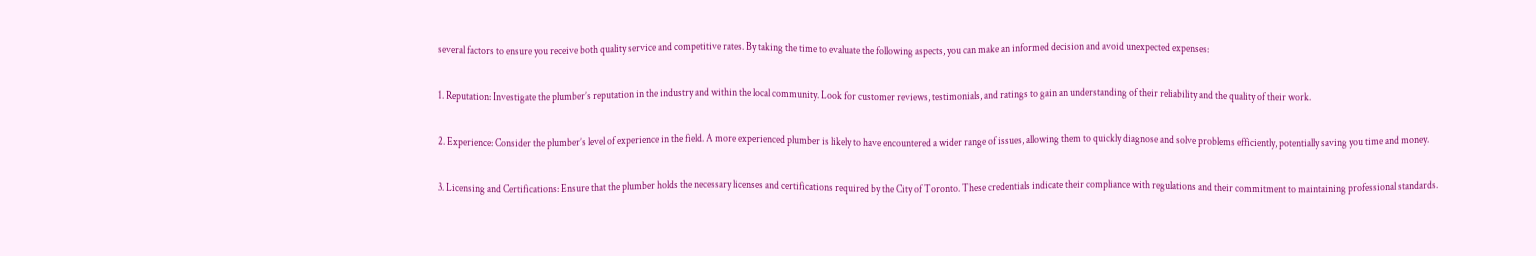several factors to ensure you receive both quality service and competitive rates. By taking the time to evaluate the following aspects, you can make an informed decision and avoid unexpected expenses:

1. Reputation: Investigate the plumber’s reputation in the industry and within the local community. Look for customer reviews, testimonials, and ratings to gain an understanding of their reliability and the quality of their work.

2. Experience: Consider the plumber’s level of experience in the field. A more experienced plumber is likely to have encountered a wider range of issues, allowing them to quickly diagnose and solve problems efficiently, potentially saving you time and money.

3. Licensing and Certifications: Ensure that the plumber holds the necessary licenses and certifications required by the City of Toronto. These credentials indicate their compliance with regulations and their commitment to maintaining professional standards.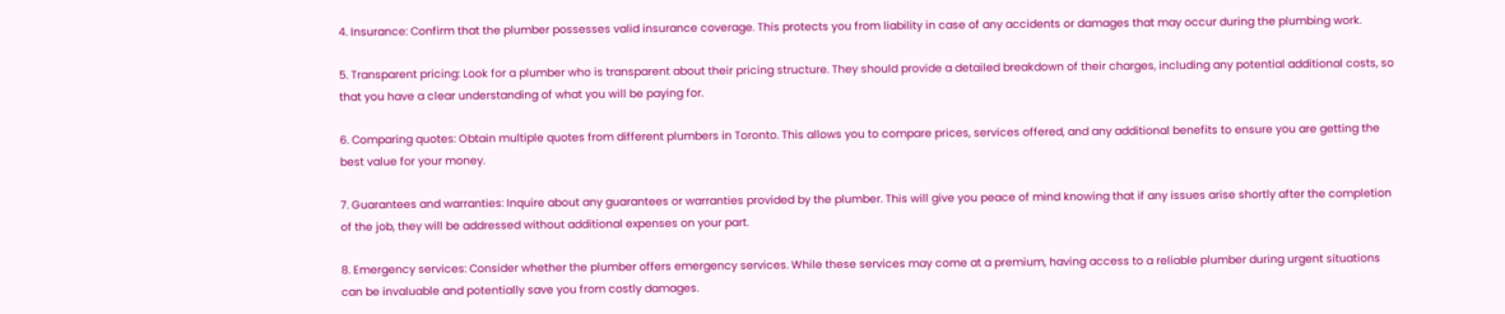4. Insurance: Confirm that the plumber possesses valid insurance coverage. This protects you from liability in case of any accidents or damages that may occur during the plumbing work.

5. Transparent pricing: Look for a plumber who is transparent about their pricing structure. They should provide a detailed breakdown of their charges, including any potential additional costs, so that you have a clear understanding of what you will be paying for.

6. Comparing quotes: Obtain multiple quotes from different plumbers in Toronto. This allows you to compare prices, services offered, and any additional benefits to ensure you are getting the best value for your money.

7. Guarantees and warranties: Inquire about any guarantees or warranties provided by the plumber. This will give you peace of mind knowing that if any issues arise shortly after the completion of the job, they will be addressed without additional expenses on your part.

8. Emergency services: Consider whether the plumber offers emergency services. While these services may come at a premium, having access to a reliable plumber during urgent situations can be invaluable and potentially save you from costly damages.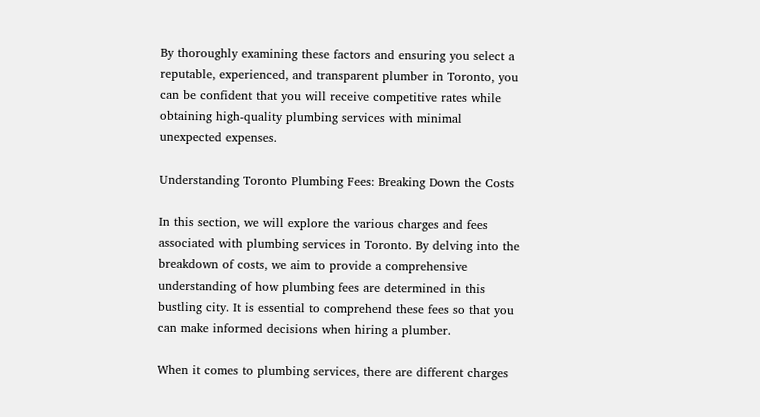By thoroughly examining these factors and ensuring you select a reputable, experienced, and transparent plumber in Toronto, you can be confident that you will receive competitive rates while obtaining high-quality plumbing services with minimal unexpected expenses.

Understanding Toronto Plumbing Fees: Breaking Down the Costs

In this section, we will explore the various charges and fees associated with plumbing services in Toronto. By delving into the breakdown of costs, we aim to provide a comprehensive understanding of how plumbing fees are determined in this bustling city. It is essential to comprehend these fees so that you can make informed decisions when hiring a plumber.

When it comes to plumbing services, there are different charges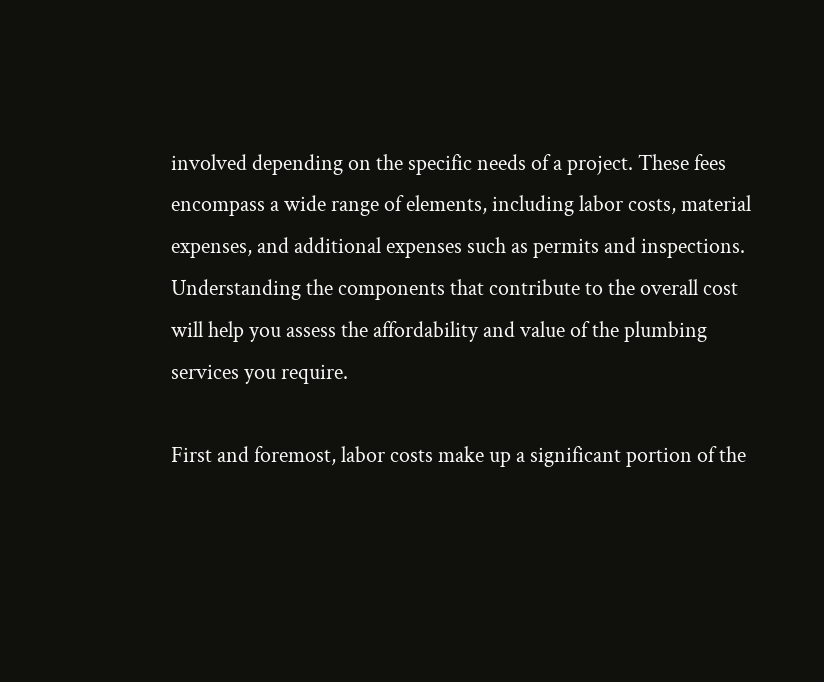involved depending on the specific needs of a project. These fees encompass a wide range of elements, including labor costs, material expenses, and additional expenses such as permits and inspections. Understanding the components that contribute to the overall cost will help you assess the affordability and value of the plumbing services you require.

First and foremost, labor costs make up a significant portion of the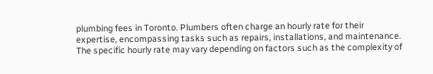plumbing fees in Toronto. Plumbers often charge an hourly rate for their expertise, encompassing tasks such as repairs, installations, and maintenance. The specific hourly rate may vary depending on factors such as the complexity of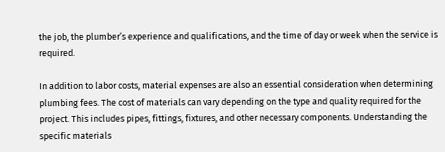the job, the plumber’s experience and qualifications, and the time of day or week when the service is required.

In addition to labor costs, material expenses are also an essential consideration when determining plumbing fees. The cost of materials can vary depending on the type and quality required for the project. This includes pipes, fittings, fixtures, and other necessary components. Understanding the specific materials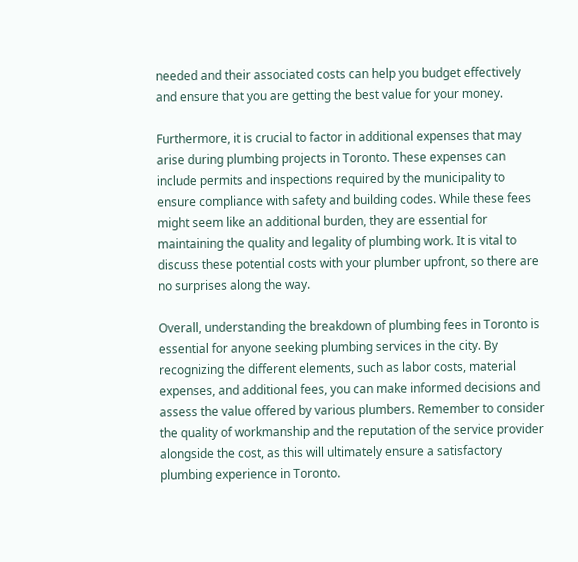needed and their associated costs can help you budget effectively and ensure that you are getting the best value for your money.

Furthermore, it is crucial to factor in additional expenses that may arise during plumbing projects in Toronto. These expenses can include permits and inspections required by the municipality to ensure compliance with safety and building codes. While these fees might seem like an additional burden, they are essential for maintaining the quality and legality of plumbing work. It is vital to discuss these potential costs with your plumber upfront, so there are no surprises along the way.

Overall, understanding the breakdown of plumbing fees in Toronto is essential for anyone seeking plumbing services in the city. By recognizing the different elements, such as labor costs, material expenses, and additional fees, you can make informed decisions and assess the value offered by various plumbers. Remember to consider the quality of workmanship and the reputation of the service provider alongside the cost, as this will ultimately ensure a satisfactory plumbing experience in Toronto.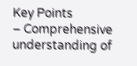Key Points
– Comprehensive understanding of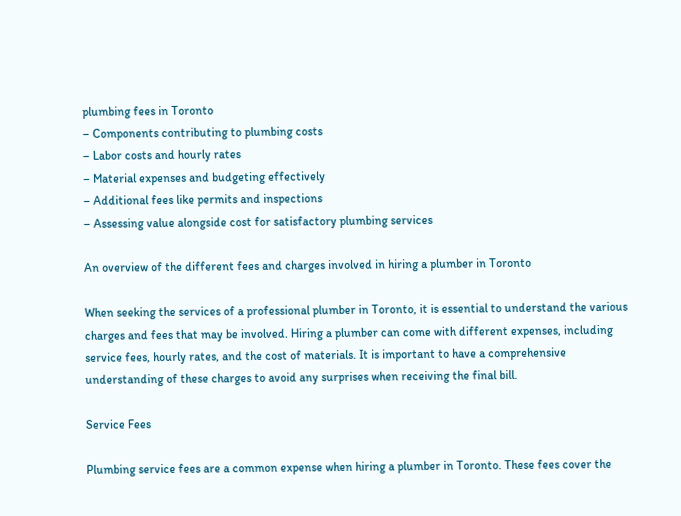plumbing fees in Toronto
– Components contributing to plumbing costs
– Labor costs and hourly rates
– Material expenses and budgeting effectively
– Additional fees like permits and inspections
– Assessing value alongside cost for satisfactory plumbing services

An overview of the different fees and charges involved in hiring a plumber in Toronto

When seeking the services of a professional plumber in Toronto, it is essential to understand the various charges and fees that may be involved. Hiring a plumber can come with different expenses, including service fees, hourly rates, and the cost of materials. It is important to have a comprehensive understanding of these charges to avoid any surprises when receiving the final bill.

Service Fees

Plumbing service fees are a common expense when hiring a plumber in Toronto. These fees cover the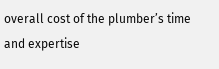overall cost of the plumber’s time and expertise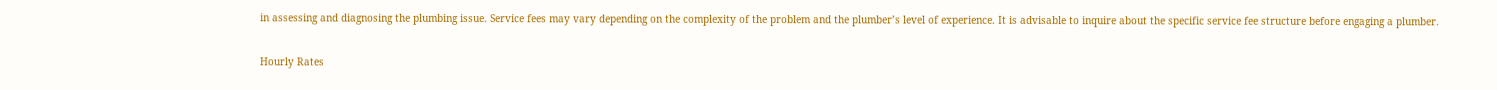in assessing and diagnosing the plumbing issue. Service fees may vary depending on the complexity of the problem and the plumber’s level of experience. It is advisable to inquire about the specific service fee structure before engaging a plumber.

Hourly Rates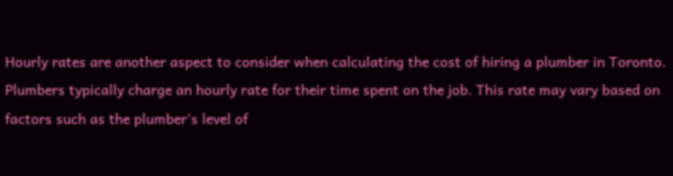Hourly rates are another aspect to consider when calculating the cost of hiring a plumber in Toronto. Plumbers typically charge an hourly rate for their time spent on the job. This rate may vary based on factors such as the plumber’s level of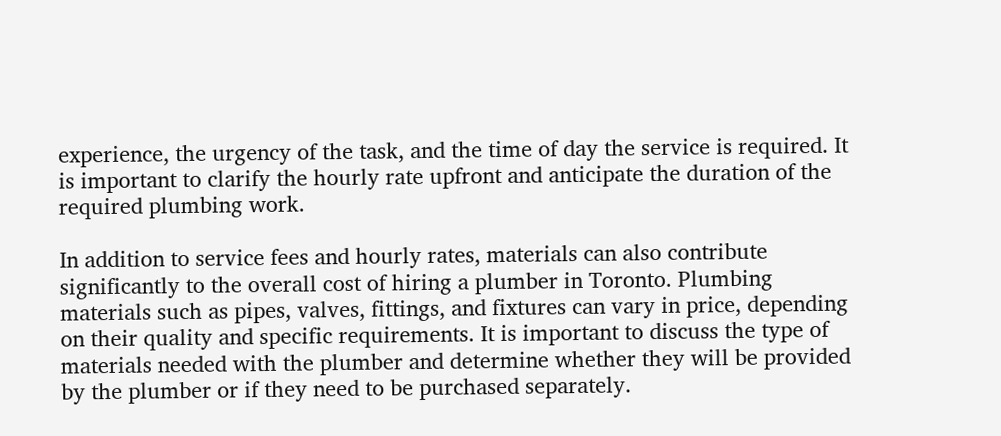experience, the urgency of the task, and the time of day the service is required. It is important to clarify the hourly rate upfront and anticipate the duration of the required plumbing work.

In addition to service fees and hourly rates, materials can also contribute significantly to the overall cost of hiring a plumber in Toronto. Plumbing materials such as pipes, valves, fittings, and fixtures can vary in price, depending on their quality and specific requirements. It is important to discuss the type of materials needed with the plumber and determine whether they will be provided by the plumber or if they need to be purchased separately.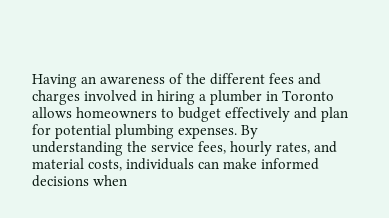Having an awareness of the different fees and charges involved in hiring a plumber in Toronto allows homeowners to budget effectively and plan for potential plumbing expenses. By understanding the service fees, hourly rates, and material costs, individuals can make informed decisions when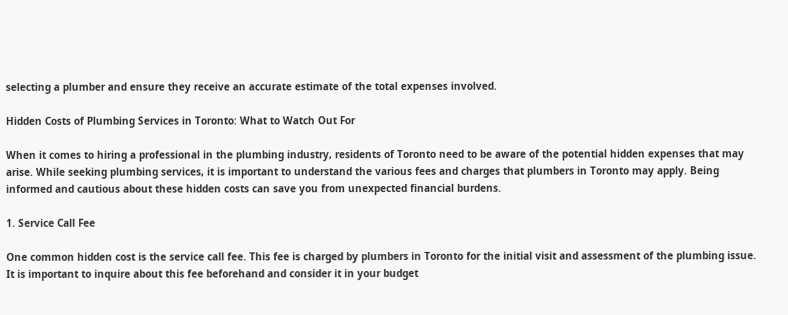selecting a plumber and ensure they receive an accurate estimate of the total expenses involved.

Hidden Costs of Plumbing Services in Toronto: What to Watch Out For

When it comes to hiring a professional in the plumbing industry, residents of Toronto need to be aware of the potential hidden expenses that may arise. While seeking plumbing services, it is important to understand the various fees and charges that plumbers in Toronto may apply. Being informed and cautious about these hidden costs can save you from unexpected financial burdens.

1. Service Call Fee

One common hidden cost is the service call fee. This fee is charged by plumbers in Toronto for the initial visit and assessment of the plumbing issue. It is important to inquire about this fee beforehand and consider it in your budget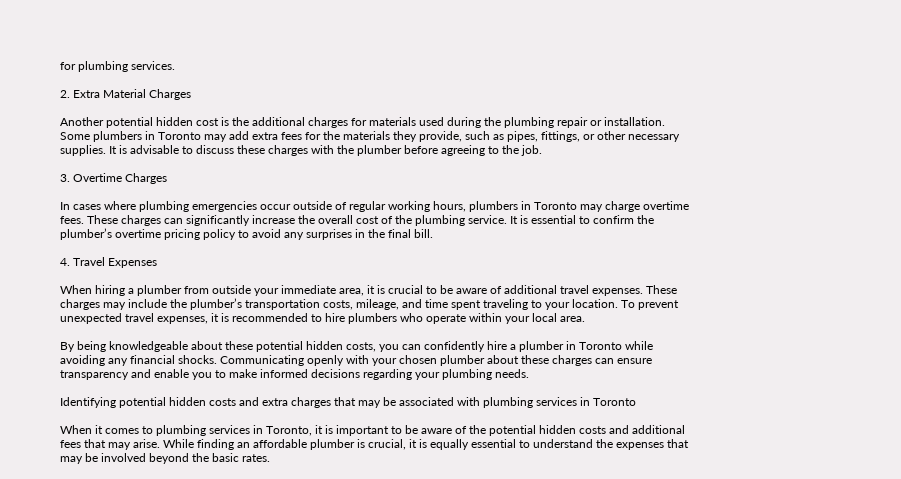for plumbing services.

2. Extra Material Charges

Another potential hidden cost is the additional charges for materials used during the plumbing repair or installation. Some plumbers in Toronto may add extra fees for the materials they provide, such as pipes, fittings, or other necessary supplies. It is advisable to discuss these charges with the plumber before agreeing to the job.

3. Overtime Charges

In cases where plumbing emergencies occur outside of regular working hours, plumbers in Toronto may charge overtime fees. These charges can significantly increase the overall cost of the plumbing service. It is essential to confirm the plumber’s overtime pricing policy to avoid any surprises in the final bill.

4. Travel Expenses

When hiring a plumber from outside your immediate area, it is crucial to be aware of additional travel expenses. These charges may include the plumber’s transportation costs, mileage, and time spent traveling to your location. To prevent unexpected travel expenses, it is recommended to hire plumbers who operate within your local area.

By being knowledgeable about these potential hidden costs, you can confidently hire a plumber in Toronto while avoiding any financial shocks. Communicating openly with your chosen plumber about these charges can ensure transparency and enable you to make informed decisions regarding your plumbing needs.

Identifying potential hidden costs and extra charges that may be associated with plumbing services in Toronto

When it comes to plumbing services in Toronto, it is important to be aware of the potential hidden costs and additional fees that may arise. While finding an affordable plumber is crucial, it is equally essential to understand the expenses that may be involved beyond the basic rates.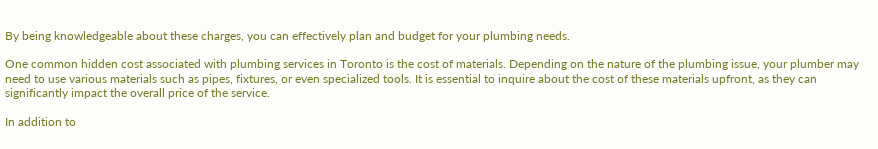By being knowledgeable about these charges, you can effectively plan and budget for your plumbing needs.

One common hidden cost associated with plumbing services in Toronto is the cost of materials. Depending on the nature of the plumbing issue, your plumber may need to use various materials such as pipes, fixtures, or even specialized tools. It is essential to inquire about the cost of these materials upfront, as they can significantly impact the overall price of the service.

In addition to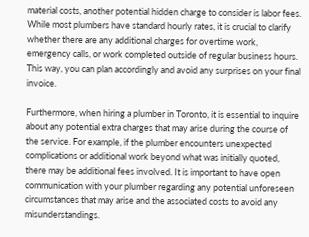material costs, another potential hidden charge to consider is labor fees. While most plumbers have standard hourly rates, it is crucial to clarify whether there are any additional charges for overtime work, emergency calls, or work completed outside of regular business hours. This way, you can plan accordingly and avoid any surprises on your final invoice.

Furthermore, when hiring a plumber in Toronto, it is essential to inquire about any potential extra charges that may arise during the course of the service. For example, if the plumber encounters unexpected complications or additional work beyond what was initially quoted, there may be additional fees involved. It is important to have open communication with your plumber regarding any potential unforeseen circumstances that may arise and the associated costs to avoid any misunderstandings.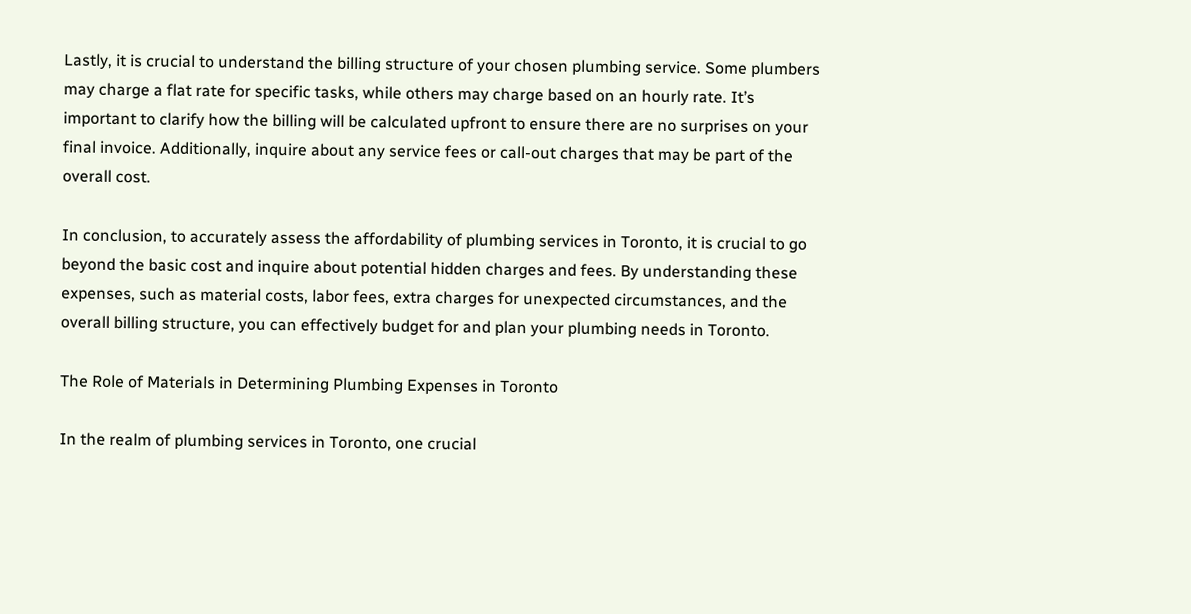Lastly, it is crucial to understand the billing structure of your chosen plumbing service. Some plumbers may charge a flat rate for specific tasks, while others may charge based on an hourly rate. It’s important to clarify how the billing will be calculated upfront to ensure there are no surprises on your final invoice. Additionally, inquire about any service fees or call-out charges that may be part of the overall cost.

In conclusion, to accurately assess the affordability of plumbing services in Toronto, it is crucial to go beyond the basic cost and inquire about potential hidden charges and fees. By understanding these expenses, such as material costs, labor fees, extra charges for unexpected circumstances, and the overall billing structure, you can effectively budget for and plan your plumbing needs in Toronto.

The Role of Materials in Determining Plumbing Expenses in Toronto

In the realm of plumbing services in Toronto, one crucial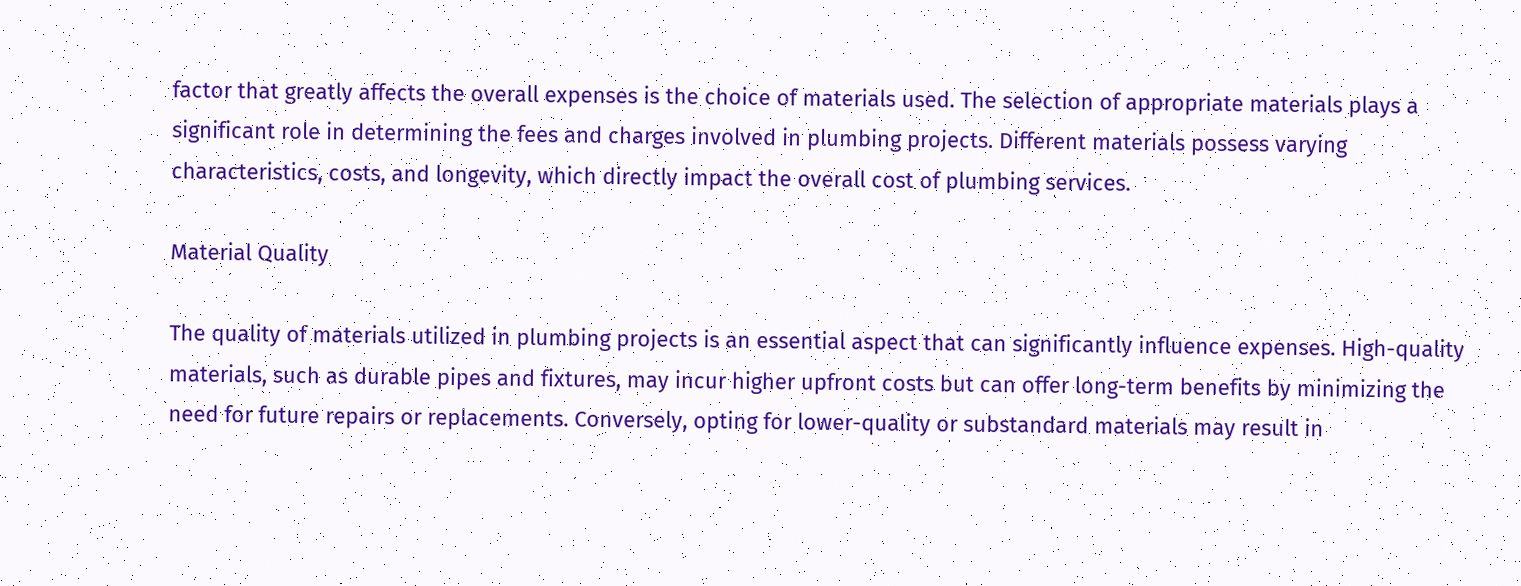factor that greatly affects the overall expenses is the choice of materials used. The selection of appropriate materials plays a significant role in determining the fees and charges involved in plumbing projects. Different materials possess varying characteristics, costs, and longevity, which directly impact the overall cost of plumbing services.

Material Quality

The quality of materials utilized in plumbing projects is an essential aspect that can significantly influence expenses. High-quality materials, such as durable pipes and fixtures, may incur higher upfront costs but can offer long-term benefits by minimizing the need for future repairs or replacements. Conversely, opting for lower-quality or substandard materials may result in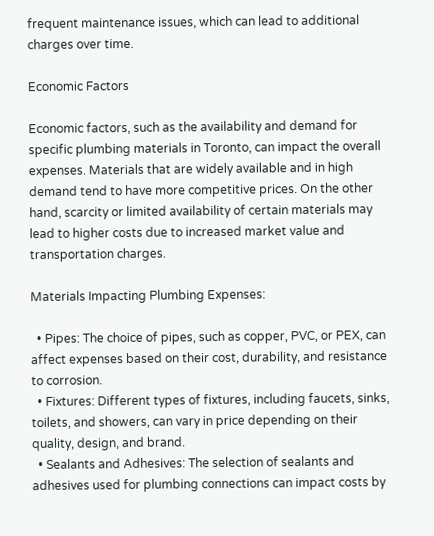frequent maintenance issues, which can lead to additional charges over time.

Economic Factors

Economic factors, such as the availability and demand for specific plumbing materials in Toronto, can impact the overall expenses. Materials that are widely available and in high demand tend to have more competitive prices. On the other hand, scarcity or limited availability of certain materials may lead to higher costs due to increased market value and transportation charges.

Materials Impacting Plumbing Expenses:

  • Pipes: The choice of pipes, such as copper, PVC, or PEX, can affect expenses based on their cost, durability, and resistance to corrosion.
  • Fixtures: Different types of fixtures, including faucets, sinks, toilets, and showers, can vary in price depending on their quality, design, and brand.
  • Sealants and Adhesives: The selection of sealants and adhesives used for plumbing connections can impact costs by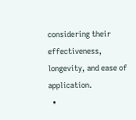considering their effectiveness, longevity, and ease of application.
  •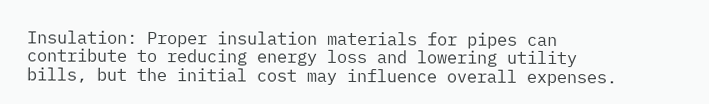Insulation: Proper insulation materials for pipes can contribute to reducing energy loss and lowering utility bills, but the initial cost may influence overall expenses.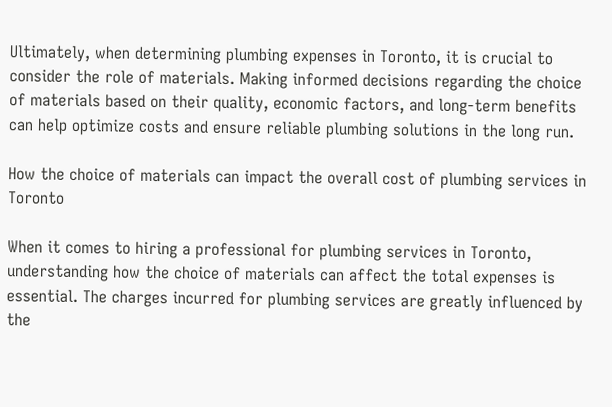Ultimately, when determining plumbing expenses in Toronto, it is crucial to consider the role of materials. Making informed decisions regarding the choice of materials based on their quality, economic factors, and long-term benefits can help optimize costs and ensure reliable plumbing solutions in the long run.

How the choice of materials can impact the overall cost of plumbing services in Toronto

When it comes to hiring a professional for plumbing services in Toronto, understanding how the choice of materials can affect the total expenses is essential. The charges incurred for plumbing services are greatly influenced by the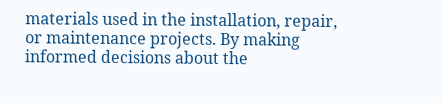materials used in the installation, repair, or maintenance projects. By making informed decisions about the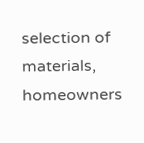selection of materials, homeowners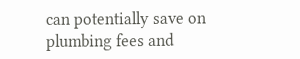can potentially save on plumbing fees and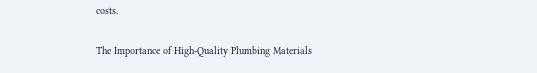costs.

The Importance of High-Quality Plumbing Materials